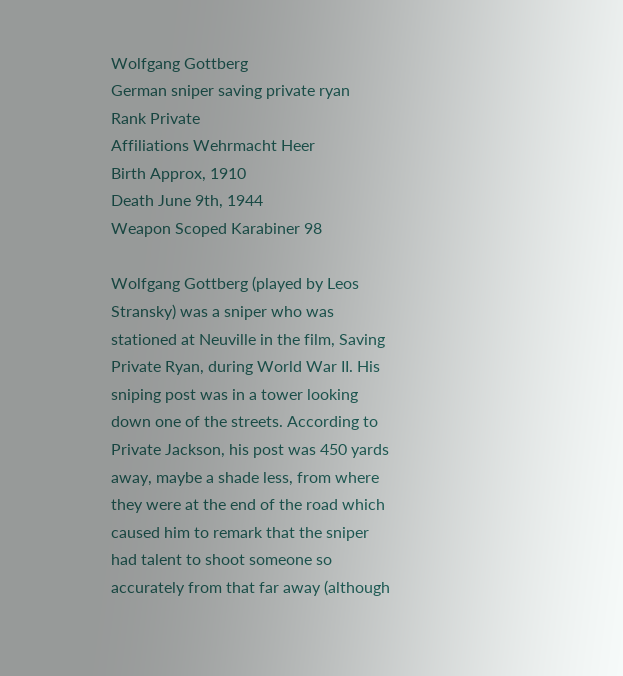Wolfgang Gottberg
German sniper saving private ryan
Rank Private
Affiliations Wehrmacht Heer
Birth Approx, 1910
Death June 9th, 1944
Weapon Scoped Karabiner 98

Wolfgang Gottberg (played by Leos Stransky) was a sniper who was stationed at Neuville in the film, Saving Private Ryan, during World War II. His sniping post was in a tower looking down one of the streets. According to Private Jackson, his post was 450 yards away, maybe a shade less, from where they were at the end of the road which caused him to remark that the sniper had talent to shoot someone so accurately from that far away (although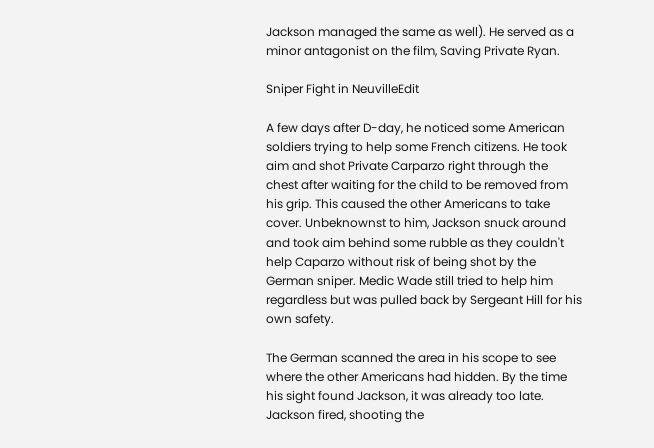Jackson managed the same as well). He served as a minor antagonist on the film, Saving Private Ryan.

Sniper Fight in NeuvilleEdit

A few days after D-day, he noticed some American soldiers trying to help some French citizens. He took aim and shot Private Carparzo right through the chest after waiting for the child to be removed from his grip. This caused the other Americans to take cover. Unbeknownst to him, Jackson snuck around and took aim behind some rubble as they couldn't help Caparzo without risk of being shot by the German sniper. Medic Wade still tried to help him regardless but was pulled back by Sergeant Hill for his own safety.

The German scanned the area in his scope to see where the other Americans had hidden. By the time his sight found Jackson, it was already too late. Jackson fired, shooting the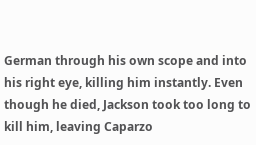German through his own scope and into his right eye, killing him instantly. Even though he died, Jackson took too long to kill him, leaving Caparzo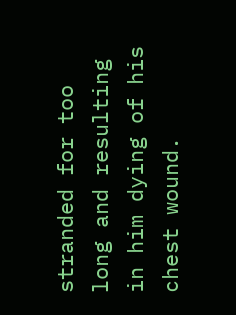stranded for too long and resulting in him dying of his chest wound.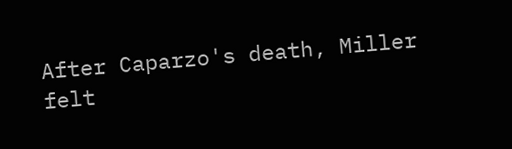After Caparzo's death, Miller felt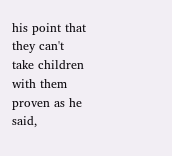his point that they can't take children with them proven as he said,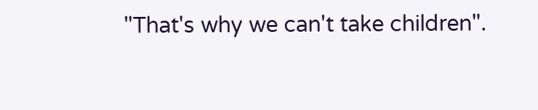"That's why we can't take children".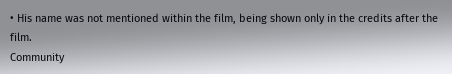• His name was not mentioned within the film, being shown only in the credits after the film.
Community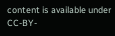content is available under CC-BY-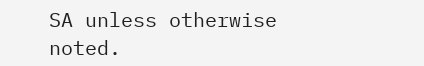SA unless otherwise noted.